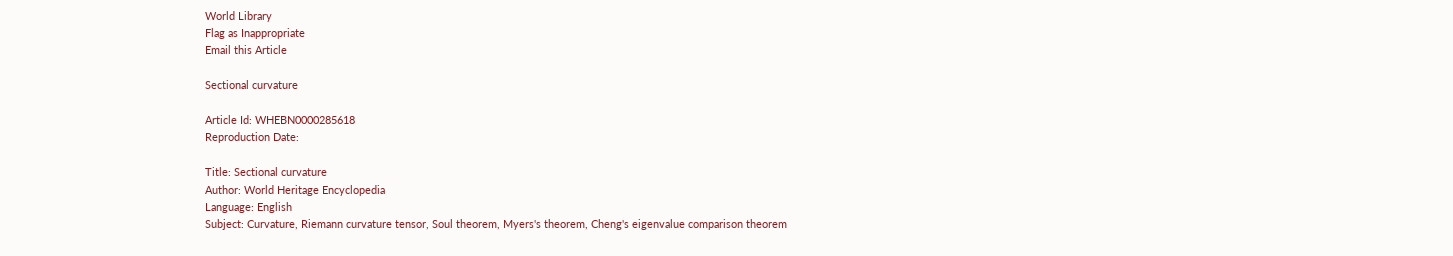World Library
Flag as Inappropriate
Email this Article

Sectional curvature

Article Id: WHEBN0000285618
Reproduction Date:

Title: Sectional curvature
Author: World Heritage Encyclopedia
Language: English
Subject: Curvature, Riemann curvature tensor, Soul theorem, Myers's theorem, Cheng's eigenvalue comparison theorem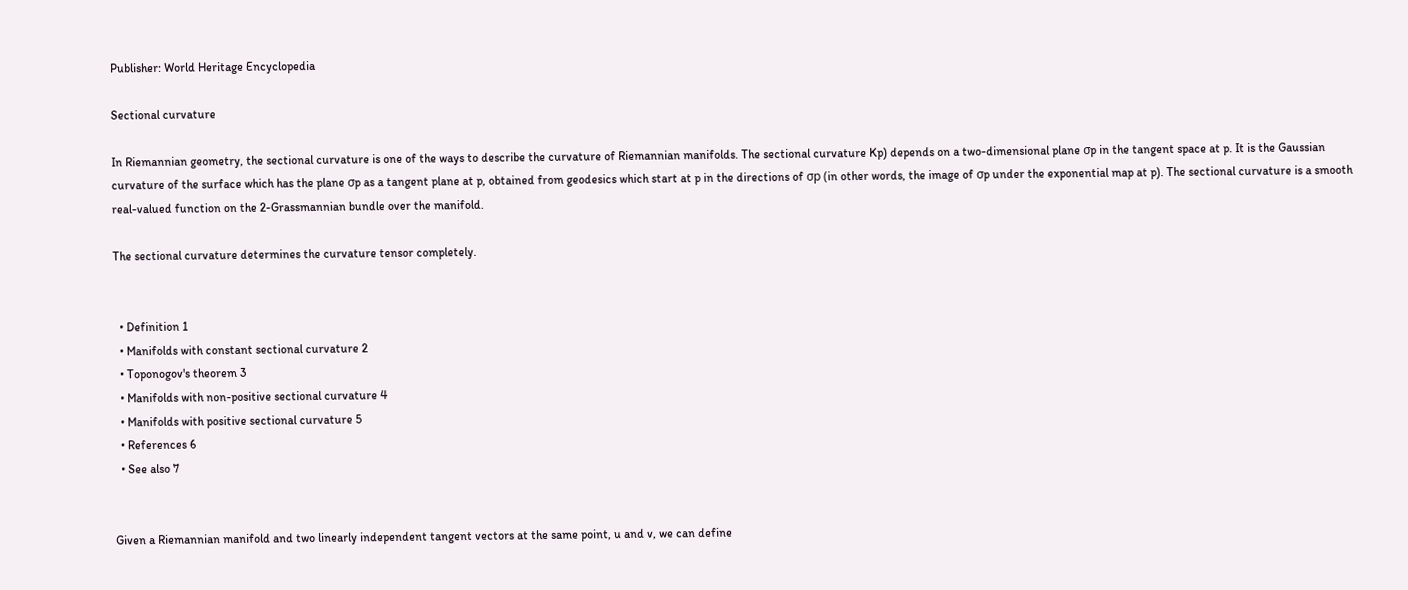Publisher: World Heritage Encyclopedia

Sectional curvature

In Riemannian geometry, the sectional curvature is one of the ways to describe the curvature of Riemannian manifolds. The sectional curvature Kp) depends on a two-dimensional plane σp in the tangent space at p. It is the Gaussian curvature of the surface which has the plane σp as a tangent plane at p, obtained from geodesics which start at p in the directions of σp (in other words, the image of σp under the exponential map at p). The sectional curvature is a smooth real-valued function on the 2-Grassmannian bundle over the manifold.

The sectional curvature determines the curvature tensor completely.


  • Definition 1
  • Manifolds with constant sectional curvature 2
  • Toponogov's theorem 3
  • Manifolds with non-positive sectional curvature 4
  • Manifolds with positive sectional curvature 5
  • References 6
  • See also 7


Given a Riemannian manifold and two linearly independent tangent vectors at the same point, u and v, we can define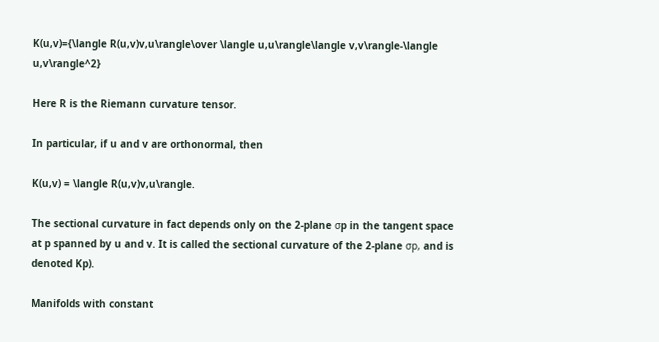K(u,v)={\langle R(u,v)v,u\rangle\over \langle u,u\rangle\langle v,v\rangle-\langle u,v\rangle^2}

Here R is the Riemann curvature tensor.

In particular, if u and v are orthonormal, then

K(u,v) = \langle R(u,v)v,u\rangle.

The sectional curvature in fact depends only on the 2-plane σp in the tangent space at p spanned by u and v. It is called the sectional curvature of the 2-plane σp, and is denoted Kp).

Manifolds with constant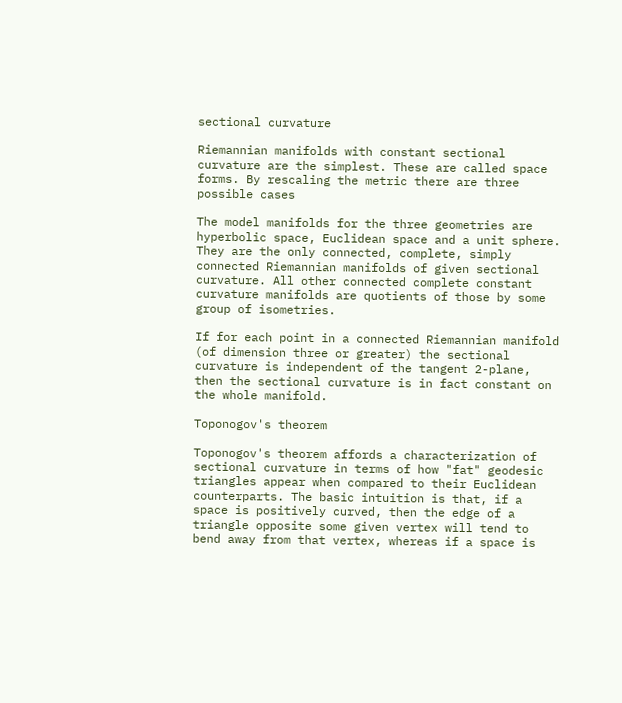sectional curvature

Riemannian manifolds with constant sectional curvature are the simplest. These are called space forms. By rescaling the metric there are three possible cases

The model manifolds for the three geometries are hyperbolic space, Euclidean space and a unit sphere. They are the only connected, complete, simply connected Riemannian manifolds of given sectional curvature. All other connected complete constant curvature manifolds are quotients of those by some group of isometries.

If for each point in a connected Riemannian manifold (of dimension three or greater) the sectional curvature is independent of the tangent 2-plane, then the sectional curvature is in fact constant on the whole manifold.

Toponogov's theorem

Toponogov's theorem affords a characterization of sectional curvature in terms of how "fat" geodesic triangles appear when compared to their Euclidean counterparts. The basic intuition is that, if a space is positively curved, then the edge of a triangle opposite some given vertex will tend to bend away from that vertex, whereas if a space is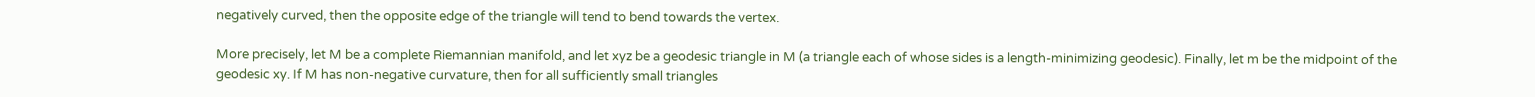negatively curved, then the opposite edge of the triangle will tend to bend towards the vertex.

More precisely, let M be a complete Riemannian manifold, and let xyz be a geodesic triangle in M (a triangle each of whose sides is a length-minimizing geodesic). Finally, let m be the midpoint of the geodesic xy. If M has non-negative curvature, then for all sufficiently small triangles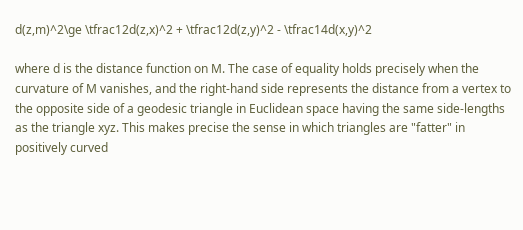d(z,m)^2\ge \tfrac12d(z,x)^2 + \tfrac12d(z,y)^2 - \tfrac14d(x,y)^2

where d is the distance function on M. The case of equality holds precisely when the curvature of M vanishes, and the right-hand side represents the distance from a vertex to the opposite side of a geodesic triangle in Euclidean space having the same side-lengths as the triangle xyz. This makes precise the sense in which triangles are "fatter" in positively curved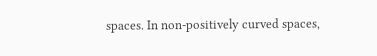spaces. In non-positively curved spaces,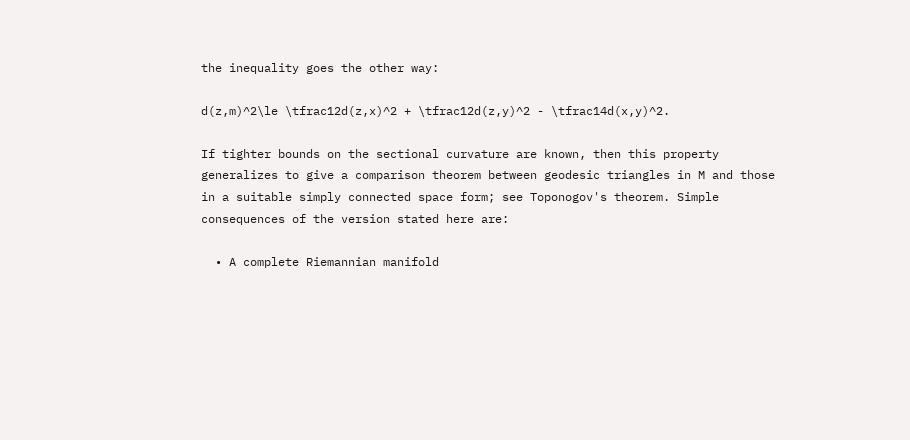the inequality goes the other way:

d(z,m)^2\le \tfrac12d(z,x)^2 + \tfrac12d(z,y)^2 - \tfrac14d(x,y)^2.

If tighter bounds on the sectional curvature are known, then this property generalizes to give a comparison theorem between geodesic triangles in M and those in a suitable simply connected space form; see Toponogov's theorem. Simple consequences of the version stated here are:

  • A complete Riemannian manifold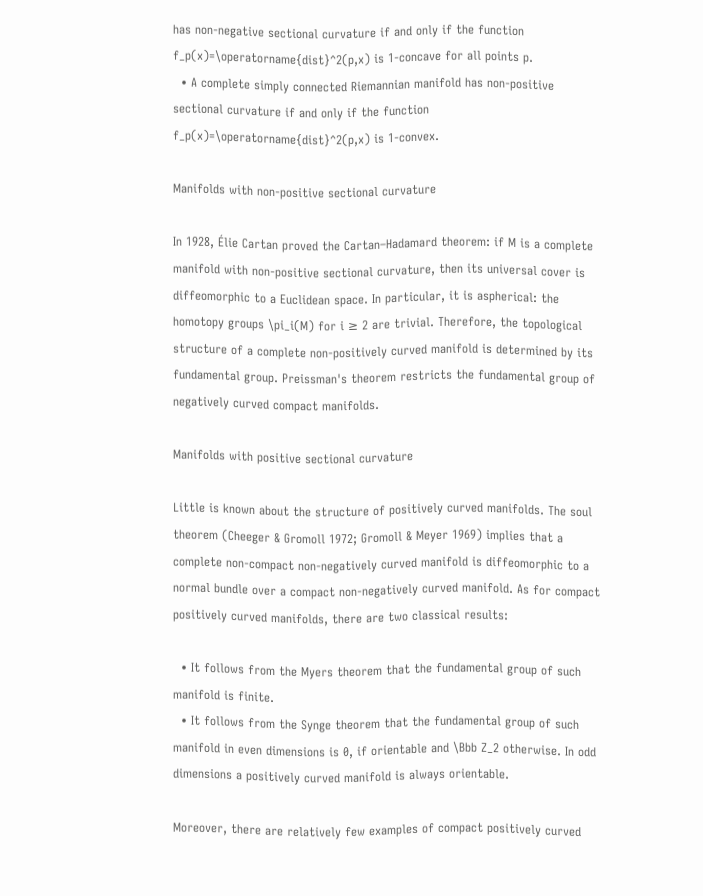has non-negative sectional curvature if and only if the function f_p(x)=\operatorname{dist}^2(p,x) is 1-concave for all points p.
  • A complete simply connected Riemannian manifold has non-positive sectional curvature if and only if the function f_p(x)=\operatorname{dist}^2(p,x) is 1-convex.

Manifolds with non-positive sectional curvature

In 1928, Élie Cartan proved the Cartan–Hadamard theorem: if M is a complete manifold with non-positive sectional curvature, then its universal cover is diffeomorphic to a Euclidean space. In particular, it is aspherical: the homotopy groups \pi_i(M) for i ≥ 2 are trivial. Therefore, the topological structure of a complete non-positively curved manifold is determined by its fundamental group. Preissman's theorem restricts the fundamental group of negatively curved compact manifolds.

Manifolds with positive sectional curvature

Little is known about the structure of positively curved manifolds. The soul theorem (Cheeger & Gromoll 1972; Gromoll & Meyer 1969) implies that a complete non-compact non-negatively curved manifold is diffeomorphic to a normal bundle over a compact non-negatively curved manifold. As for compact positively curved manifolds, there are two classical results:

  • It follows from the Myers theorem that the fundamental group of such manifold is finite.
  • It follows from the Synge theorem that the fundamental group of such manifold in even dimensions is 0, if orientable and \Bbb Z_2 otherwise. In odd dimensions a positively curved manifold is always orientable.

Moreover, there are relatively few examples of compact positively curved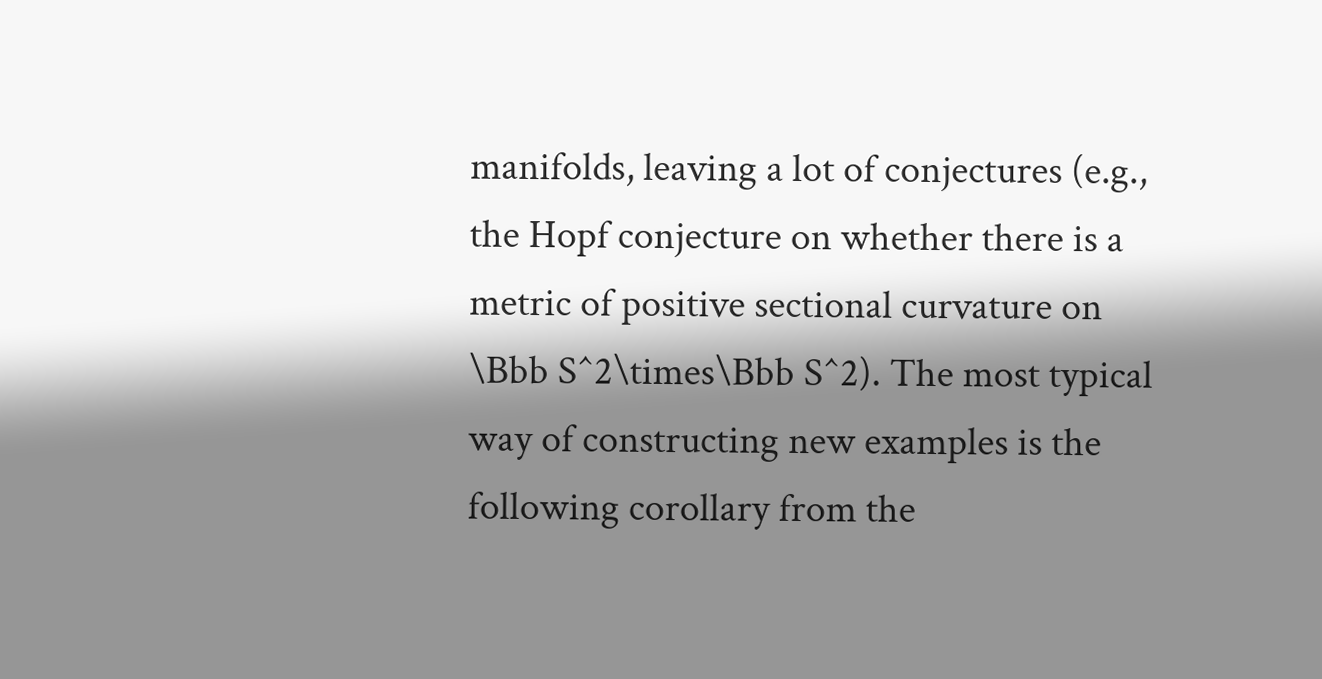manifolds, leaving a lot of conjectures (e.g., the Hopf conjecture on whether there is a metric of positive sectional curvature on \Bbb S^2\times\Bbb S^2). The most typical way of constructing new examples is the following corollary from the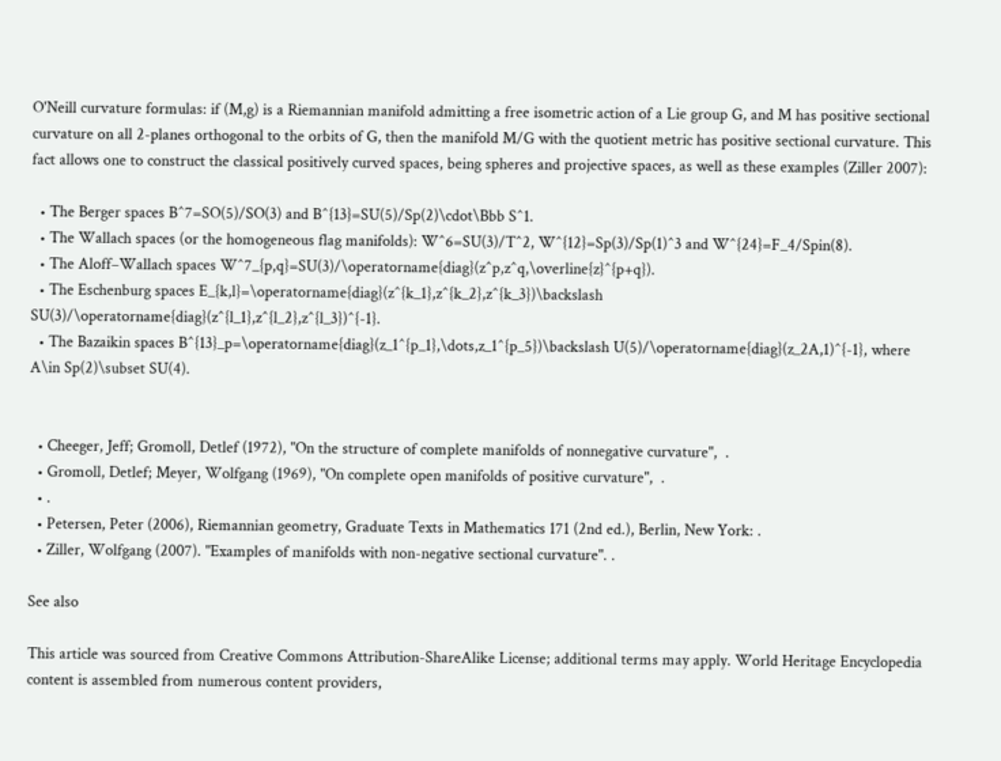O'Neill curvature formulas: if (M,g) is a Riemannian manifold admitting a free isometric action of a Lie group G, and M has positive sectional curvature on all 2-planes orthogonal to the orbits of G, then the manifold M/G with the quotient metric has positive sectional curvature. This fact allows one to construct the classical positively curved spaces, being spheres and projective spaces, as well as these examples (Ziller 2007):

  • The Berger spaces B^7=SO(5)/SO(3) and B^{13}=SU(5)/Sp(2)\cdot\Bbb S^1.
  • The Wallach spaces (or the homogeneous flag manifolds): W^6=SU(3)/T^2, W^{12}=Sp(3)/Sp(1)^3 and W^{24}=F_4/Spin(8).
  • The Aloff–Wallach spaces W^7_{p,q}=SU(3)/\operatorname{diag}(z^p,z^q,\overline{z}^{p+q}).
  • The Eschenburg spaces E_{k,l}=\operatorname{diag}(z^{k_1},z^{k_2},z^{k_3})\backslash SU(3)/\operatorname{diag}(z^{l_1},z^{l_2},z^{l_3})^{-1}.
  • The Bazaikin spaces B^{13}_p=\operatorname{diag}(z_1^{p_1},\dots,z_1^{p_5})\backslash U(5)/\operatorname{diag}(z_2A,1)^{-1}, where A\in Sp(2)\subset SU(4).


  • Cheeger, Jeff; Gromoll, Detlef (1972), "On the structure of complete manifolds of nonnegative curvature",  .
  • Gromoll, Detlef; Meyer, Wolfgang (1969), "On complete open manifolds of positive curvature",  .
  • .
  • Petersen, Peter (2006), Riemannian geometry, Graduate Texts in Mathematics 171 (2nd ed.), Berlin, New York: .
  • Ziller, Wolfgang (2007). "Examples of manifolds with non-negative sectional curvature". .

See also

This article was sourced from Creative Commons Attribution-ShareAlike License; additional terms may apply. World Heritage Encyclopedia content is assembled from numerous content providers,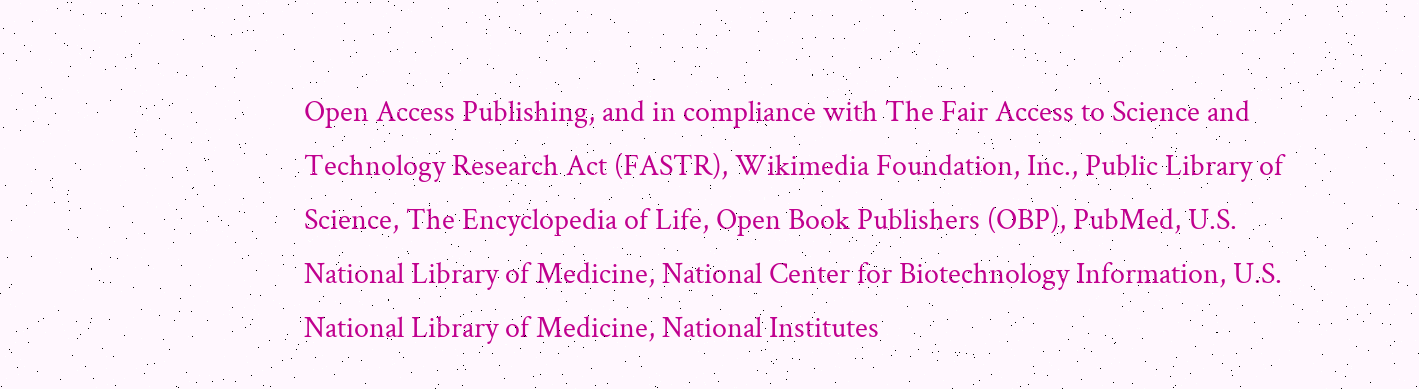Open Access Publishing, and in compliance with The Fair Access to Science and Technology Research Act (FASTR), Wikimedia Foundation, Inc., Public Library of Science, The Encyclopedia of Life, Open Book Publishers (OBP), PubMed, U.S. National Library of Medicine, National Center for Biotechnology Information, U.S. National Library of Medicine, National Institutes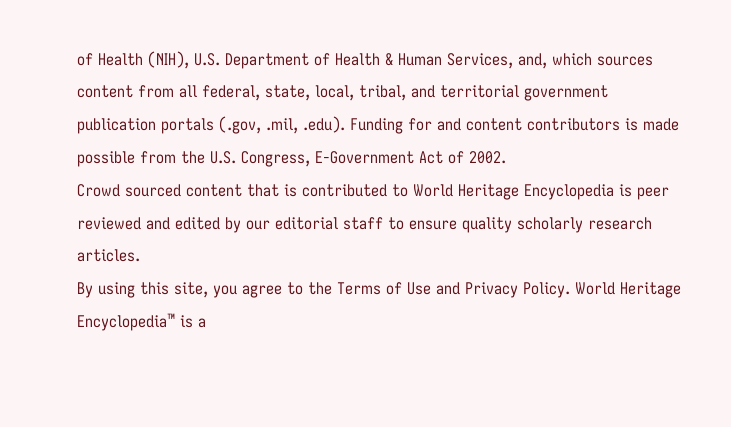of Health (NIH), U.S. Department of Health & Human Services, and, which sources content from all federal, state, local, tribal, and territorial government publication portals (.gov, .mil, .edu). Funding for and content contributors is made possible from the U.S. Congress, E-Government Act of 2002.
Crowd sourced content that is contributed to World Heritage Encyclopedia is peer reviewed and edited by our editorial staff to ensure quality scholarly research articles.
By using this site, you agree to the Terms of Use and Privacy Policy. World Heritage Encyclopedia™ is a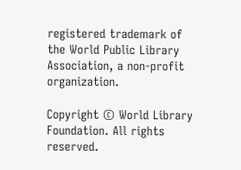registered trademark of the World Public Library Association, a non-profit organization.

Copyright © World Library Foundation. All rights reserved.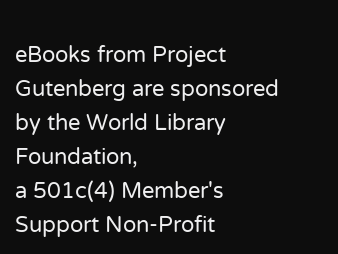eBooks from Project Gutenberg are sponsored by the World Library Foundation,
a 501c(4) Member's Support Non-Profit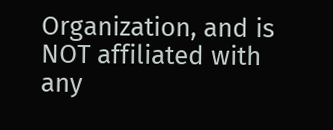Organization, and is NOT affiliated with any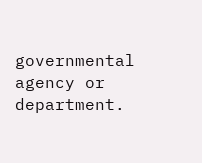governmental agency or department.